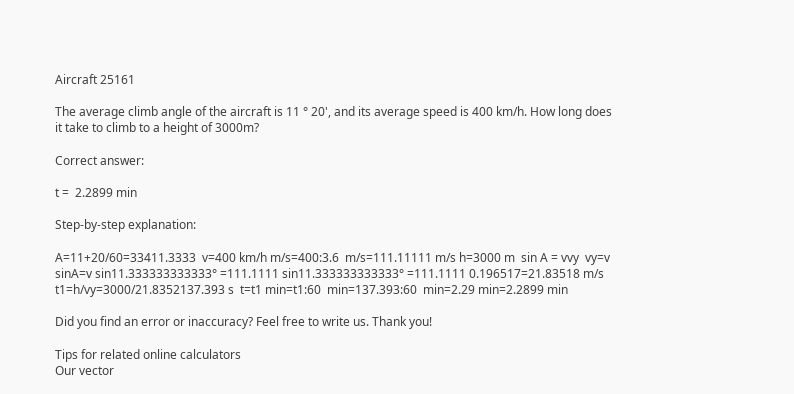Aircraft 25161

The average climb angle of the aircraft is 11 ° 20', and its average speed is 400 km/h. How long does it take to climb to a height of 3000m?

Correct answer:

t =  2.2899 min

Step-by-step explanation:

A=11+20/60=33411.3333  v=400 km/h m/s=400:3.6  m/s=111.11111 m/s h=3000 m  sin A = vvy  vy=v sinA=v sin11.333333333333° =111.1111 sin11.333333333333° =111.1111 0.196517=21.83518 m/s  t1=h/vy=3000/21.8352137.393 s  t=t1 min=t1:60  min=137.393:60  min=2.29 min=2.2899 min

Did you find an error or inaccuracy? Feel free to write us. Thank you!

Tips for related online calculators
Our vector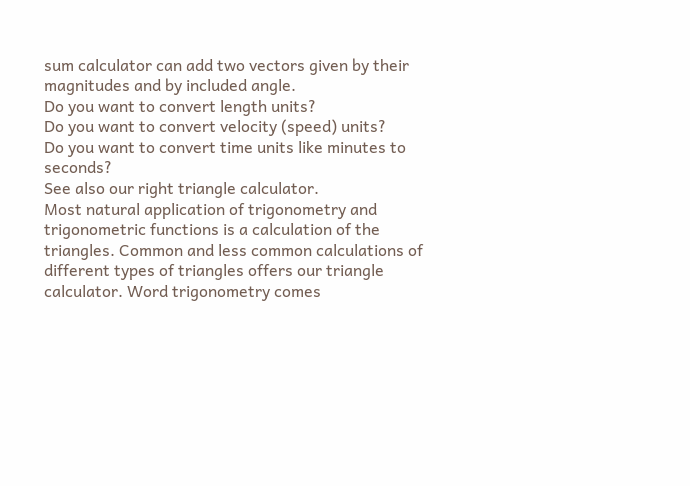sum calculator can add two vectors given by their magnitudes and by included angle.
Do you want to convert length units?
Do you want to convert velocity (speed) units?
Do you want to convert time units like minutes to seconds?
See also our right triangle calculator.
Most natural application of trigonometry and trigonometric functions is a calculation of the triangles. Common and less common calculations of different types of triangles offers our triangle calculator. Word trigonometry comes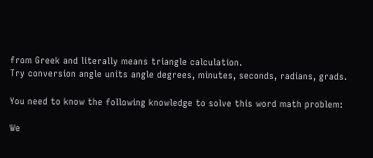from Greek and literally means triangle calculation.
Try conversion angle units angle degrees, minutes, seconds, radians, grads.

You need to know the following knowledge to solve this word math problem:

We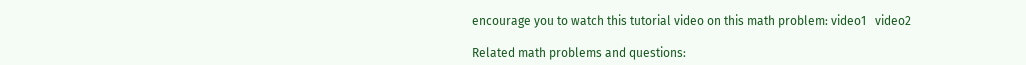encourage you to watch this tutorial video on this math problem: video1   video2

Related math problems and questions: